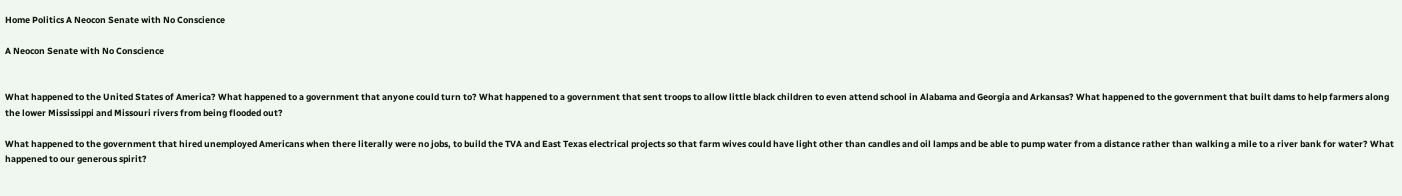Home Politics A Neocon Senate with No Conscience

A Neocon Senate with No Conscience


What happened to the United States of America? What happened to a government that anyone could turn to? What happened to a government that sent troops to allow little black children to even attend school in Alabama and Georgia and Arkansas? What happened to the government that built dams to help farmers along the lower Mississippi and Missouri rivers from being flooded out?

What happened to the government that hired unemployed Americans when there literally were no jobs, to build the TVA and East Texas electrical projects so that farm wives could have light other than candles and oil lamps and be able to pump water from a distance rather than walking a mile to a river bank for water? What happened to our generous spirit?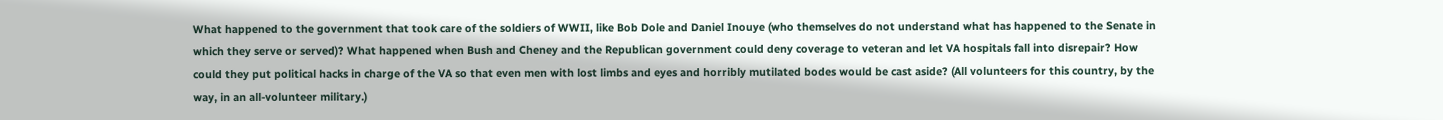What happened to the government that took care of the soldiers of WWII, like Bob Dole and Daniel Inouye (who themselves do not understand what has happened to the Senate in which they serve or served)? What happened when Bush and Cheney and the Republican government could deny coverage to veteran and let VA hospitals fall into disrepair? How could they put political hacks in charge of the VA so that even men with lost limbs and eyes and horribly mutilated bodes would be cast aside? (All volunteers for this country, by the way, in an all-volunteer military.)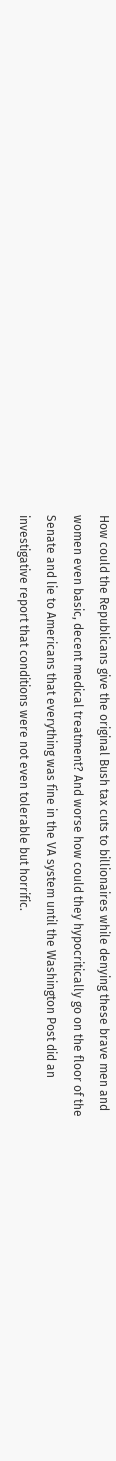How could the Republicans give the original Bush tax cuts to billionaires while denying these brave men and women even basic, decent medical treatment? And worse how could they hypocritically go on the floor of the Senate and lie to Americans that everything was fine in the VA system until the Washington Post did an investigative report that conditions were not even tolerable but horrific.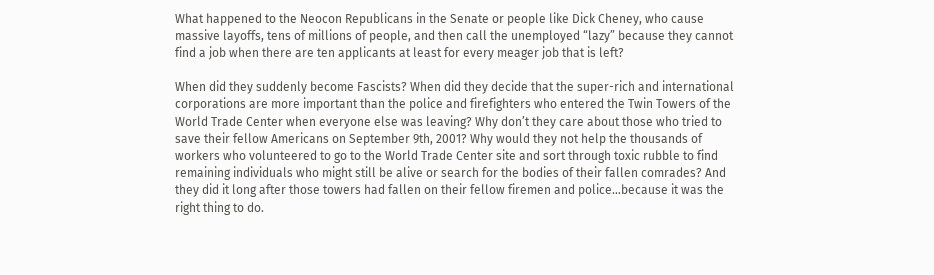What happened to the Neocon Republicans in the Senate or people like Dick Cheney, who cause massive layoffs, tens of millions of people, and then call the unemployed “lazy” because they cannot find a job when there are ten applicants at least for every meager job that is left?

When did they suddenly become Fascists? When did they decide that the super-rich and international corporations are more important than the police and firefighters who entered the Twin Towers of the World Trade Center when everyone else was leaving? Why don’t they care about those who tried to save their fellow Americans on September 9th, 2001? Why would they not help the thousands of workers who volunteered to go to the World Trade Center site and sort through toxic rubble to find remaining individuals who might still be alive or search for the bodies of their fallen comrades? And they did it long after those towers had fallen on their fellow firemen and police…because it was the right thing to do.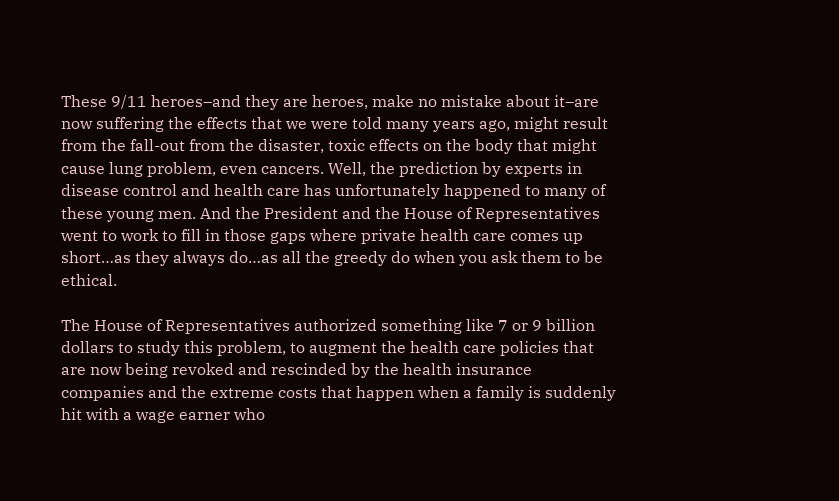These 9/11 heroes–and they are heroes, make no mistake about it–are now suffering the effects that we were told many years ago, might result from the fall-out from the disaster, toxic effects on the body that might cause lung problem, even cancers. Well, the prediction by experts in disease control and health care has unfortunately happened to many of these young men. And the President and the House of Representatives went to work to fill in those gaps where private health care comes up short…as they always do…as all the greedy do when you ask them to be ethical.

The House of Representatives authorized something like 7 or 9 billion dollars to study this problem, to augment the health care policies that are now being revoked and rescinded by the health insurance companies and the extreme costs that happen when a family is suddenly hit with a wage earner who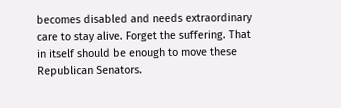becomes disabled and needs extraordinary care to stay alive. Forget the suffering. That in itself should be enough to move these Republican Senators.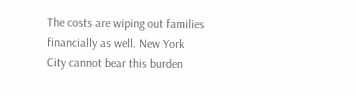The costs are wiping out families financially as well. New York City cannot bear this burden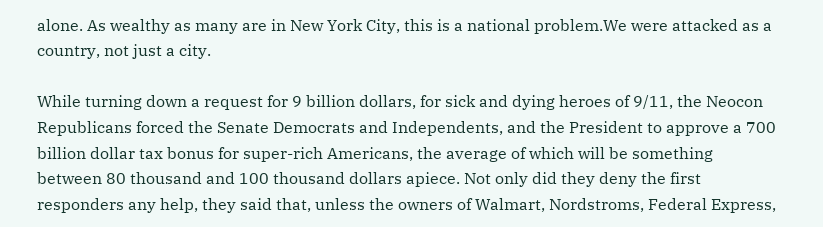alone. As wealthy as many are in New York City, this is a national problem.We were attacked as a country, not just a city.

While turning down a request for 9 billion dollars, for sick and dying heroes of 9/11, the Neocon Republicans forced the Senate Democrats and Independents, and the President to approve a 700 billion dollar tax bonus for super-rich Americans, the average of which will be something between 80 thousand and 100 thousand dollars apiece. Not only did they deny the first responders any help, they said that, unless the owners of Walmart, Nordstroms, Federal Express,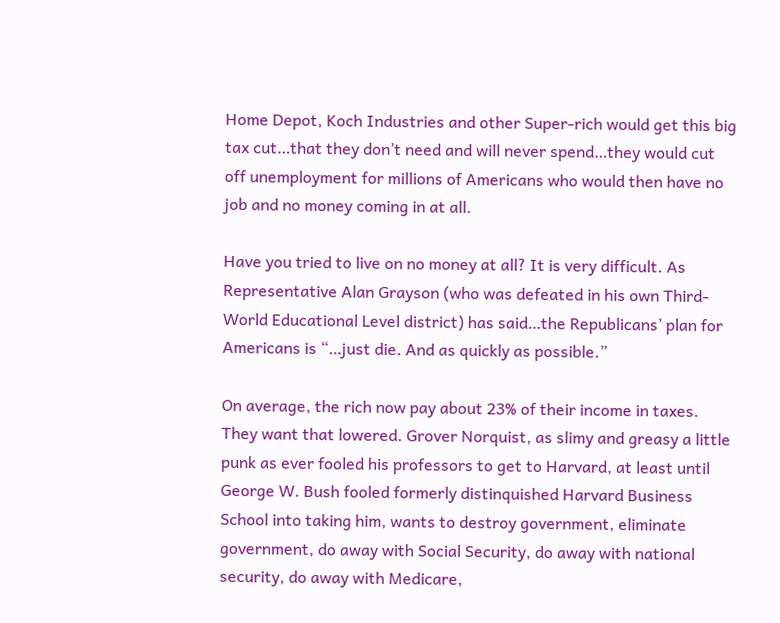Home Depot, Koch Industries and other Super-rich would get this big tax cut…that they don’t need and will never spend…they would cut off unemployment for millions of Americans who would then have no job and no money coming in at all.

Have you tried to live on no money at all? It is very difficult. As Representative Alan Grayson (who was defeated in his own Third-World Educational Level district) has said…the Republicans’ plan for Americans is “…just die. And as quickly as possible.”

On average, the rich now pay about 23% of their income in taxes. They want that lowered. Grover Norquist, as slimy and greasy a little punk as ever fooled his professors to get to Harvard, at least until George W. Bush fooled formerly distinquished Harvard Business School into taking him, wants to destroy government, eliminate government, do away with Social Security, do away with national security, do away with Medicare,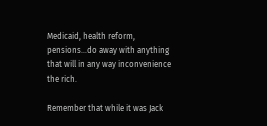Medicaid, health reform, pensions…do away with anything that will in any way inconvenience the rich.

Remember that while it was Jack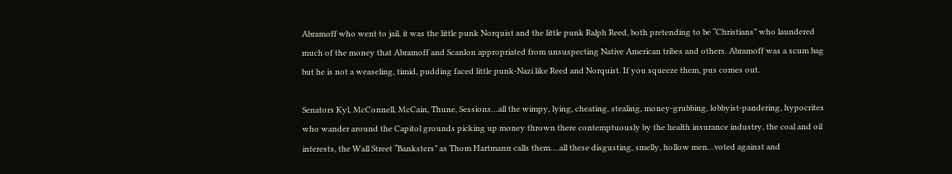Abramoff who went to jail, it was the little punk Norquist and the little punk Ralph Reed, both pretending to be “Christians” who laundered much of the money that Abramoff and Scanlon appropriated from unsuspecting Native American tribes and others. Abramoff was a scum bag but he is not a weaseling, timid, pudding faced little punk-Nazi like Reed and Norquist. If you squeeze them, pus comes out.

Senators Kyl, McConnell, McCain, Thune, Sessions…all the wimpy, lying, cheating, stealing, money-grubbing, lobbyist-pandering, hypocrites who wander around the Capitol grounds picking up money thrown there contemptuously by the health insurance industry, the coal and oil interests, the Wall Street “Banksters” as Thom Hartmann calls them….all these disgusting, smelly, hollow men…voted against and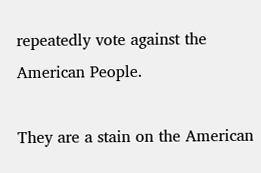repeatedly vote against the American People.

They are a stain on the American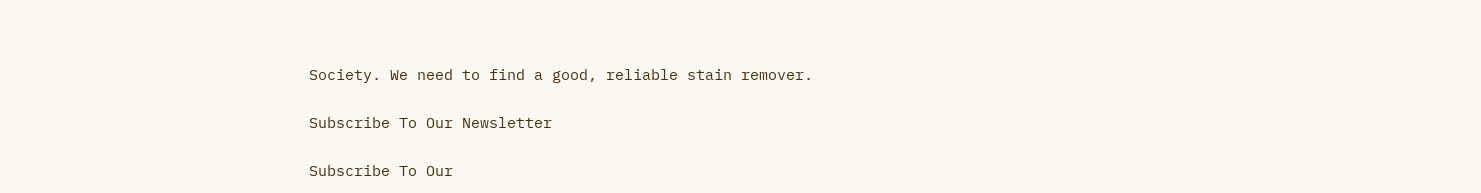Society. We need to find a good, reliable stain remover.

Subscribe To Our Newsletter

Subscribe To Our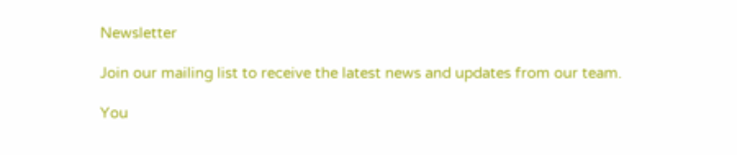Newsletter

Join our mailing list to receive the latest news and updates from our team.

You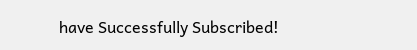have Successfully Subscribed!